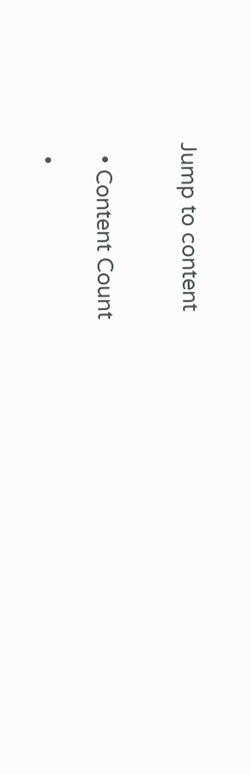Jump to content


  • Content Count

  •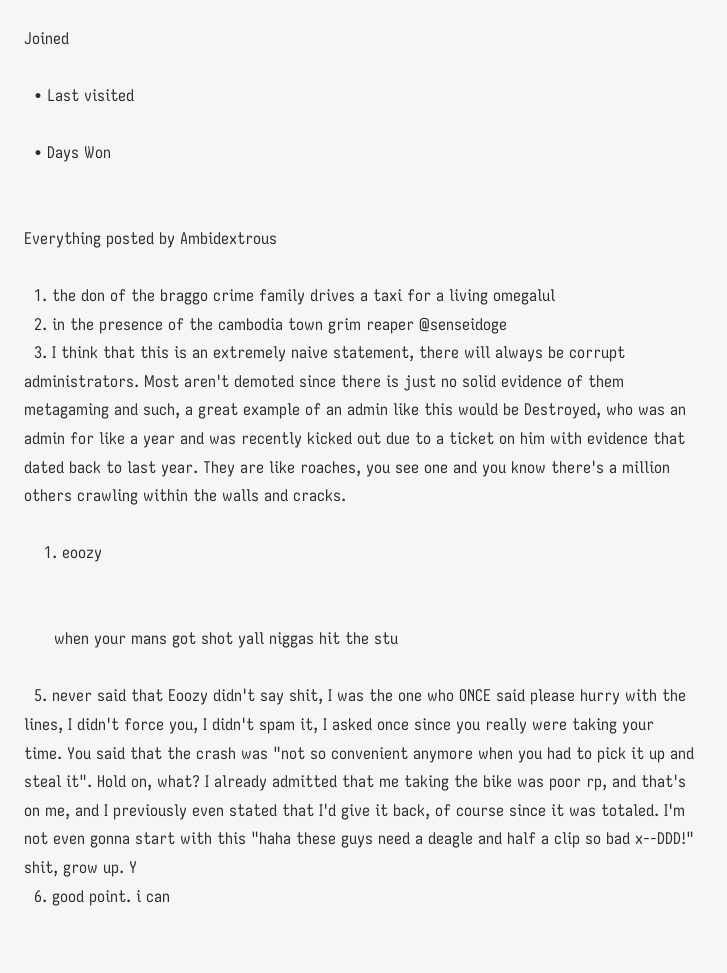Joined

  • Last visited

  • Days Won


Everything posted by Ambidextrous

  1. the don of the braggo crime family drives a taxi for a living omegalul
  2. in the presence of the cambodia town grim reaper @senseidoge
  3. I think that this is an extremely naive statement, there will always be corrupt administrators. Most aren't demoted since there is just no solid evidence of them metagaming and such, a great example of an admin like this would be Destroyed, who was an admin for like a year and was recently kicked out due to a ticket on him with evidence that dated back to last year. They are like roaches, you see one and you know there's a million others crawling within the walls and cracks.

    1. eoozy


      when your mans got shot yall niggas hit the stu

  5. never said that Eoozy didn't say shit, I was the one who ONCE said please hurry with the lines, I didn't force you, I didn't spam it, I asked once since you really were taking your time. You said that the crash was "not so convenient anymore when you had to pick it up and steal it". Hold on, what? I already admitted that me taking the bike was poor rp, and that's on me, and I previously even stated that I'd give it back, of course since it was totaled. I'm not even gonna start with this "haha these guys need a deagle and half a clip so bad x--DDD!" shit, grow up. Y
  6. good point. i can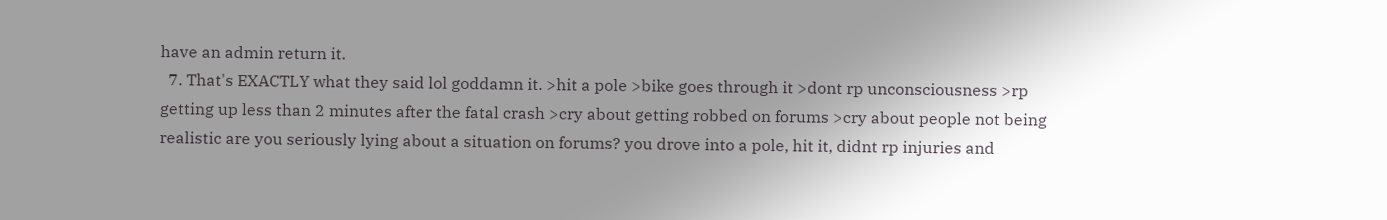have an admin return it.
  7. That's EXACTLY what they said lol goddamn it. >hit a pole >bike goes through it >dont rp unconsciousness >rp getting up less than 2 minutes after the fatal crash >cry about getting robbed on forums >cry about people not being realistic are you seriously lying about a situation on forums? you drove into a pole, hit it, didnt rp injuries and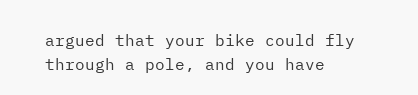argued that your bike could fly through a pole, and you have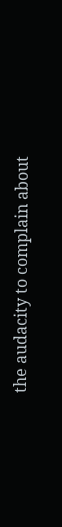the audacity to complain about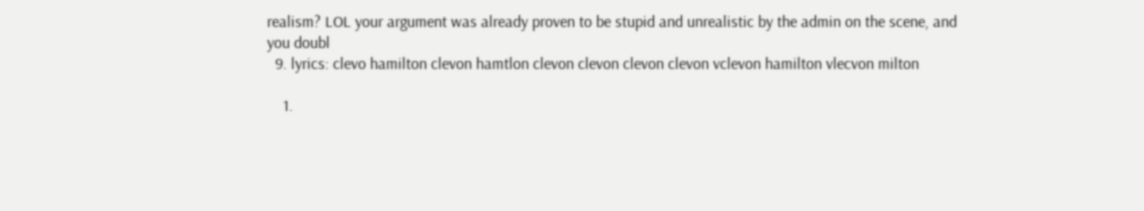realism? LOL your argument was already proven to be stupid and unrealistic by the admin on the scene, and you doubl
  9. lyrics: clevo hamilton clevon hamtlon clevon clevon clevon clevon vclevon hamilton vlecvon milton

    1.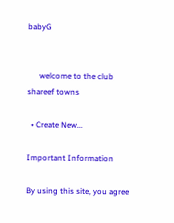babyG


      welcome to the club shareef towns

  • Create New...

Important Information

By using this site, you agree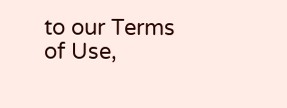to our Terms of Use,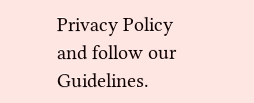Privacy Policy and follow our Guidelines.